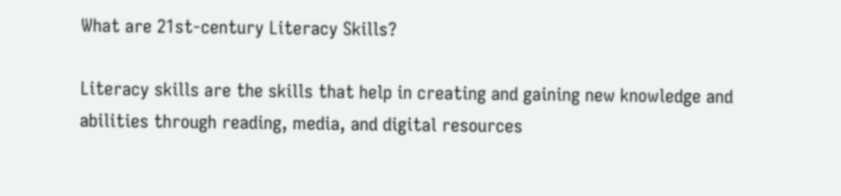What are 21st-century Literacy Skills?

Literacy skills are the skills that help in creating and gaining new knowledge and abilities through reading, media, and digital resources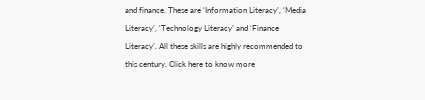and finance. These are ‘Information Literacy’, ‘Media Literacy’, ‘Technology Literacy’ and ‘Finance Literacy’. All these skills are highly recommended to this century. Click here to know more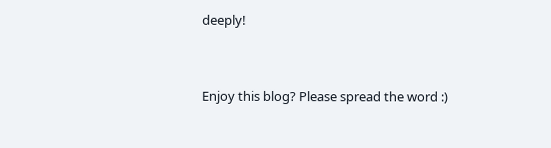deeply!


Enjoy this blog? Please spread the word :)